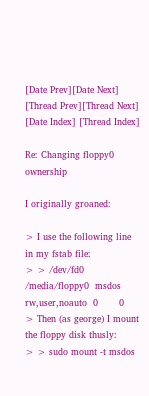[Date Prev][Date Next] [Thread Prev][Thread Next] [Date Index] [Thread Index]

Re: Changing floppy0 ownership

I originally groaned:

> I use the following line in my fstab file:
> > /dev/fd0        /media/floppy0  msdos    rw,user,noauto  0       0
> Then (as george) I mount the floppy disk thusly:
> > sudo mount -t msdos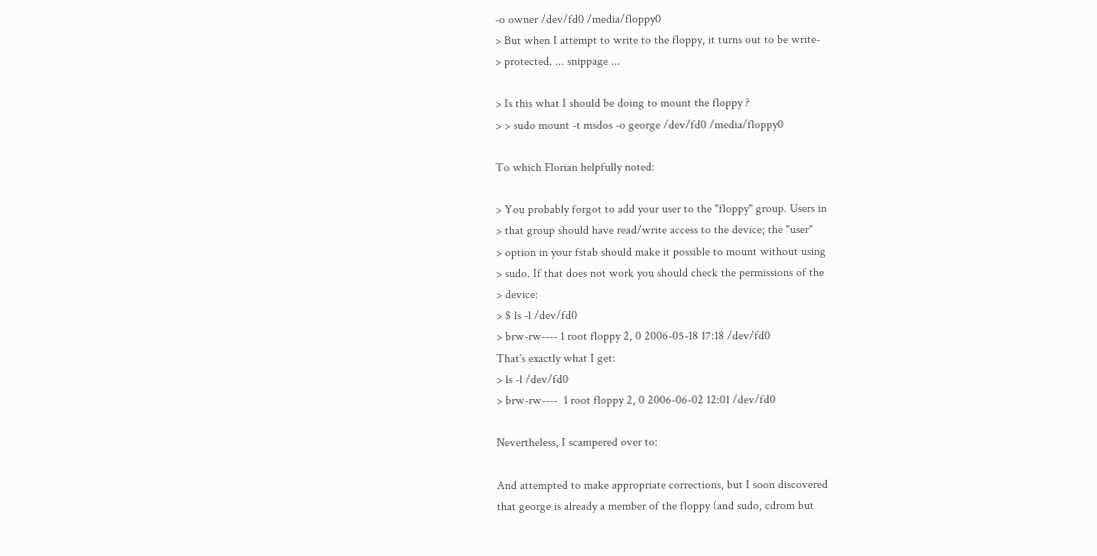-o owner /dev/fd0 /media/floppy0
> But when I attempt to write to the floppy, it turns out to be write-
> protected. ... snippage ...

> Is this what I should be doing to mount the floppy ?
> > sudo mount -t msdos -o george /dev/fd0 /media/floppy0

To which Florian helpfully noted:

> You probably forgot to add your user to the "floppy" group. Users in
> that group should have read/write access to the device; the "user"
> option in your fstab should make it possible to mount without using
> sudo. If that does not work you should check the permissions of the
> device:
> $ ls -l /dev/fd0
> brw-rw---- 1 root floppy 2, 0 2006-05-18 17:18 /dev/fd0
That's exactly what I get:
> ls -l /dev/fd0
> brw-rw----  1 root floppy 2, 0 2006-06-02 12:01 /dev/fd0

Nevertheless, I scampered over to:

And attempted to make appropriate corrections, but I soon discovered
that george is already a member of the floppy (and sudo, cdrom but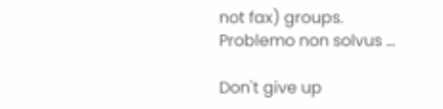not fax) groups. Problemo non solvus ...

Don't give up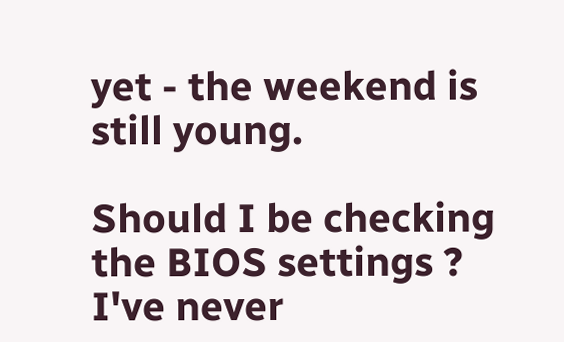yet - the weekend is still young.

Should I be checking the BIOS settings ? I've never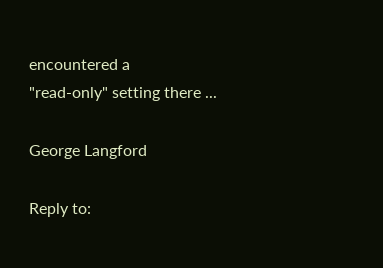encountered a
"read-only" setting there ...

George Langford

Reply to: